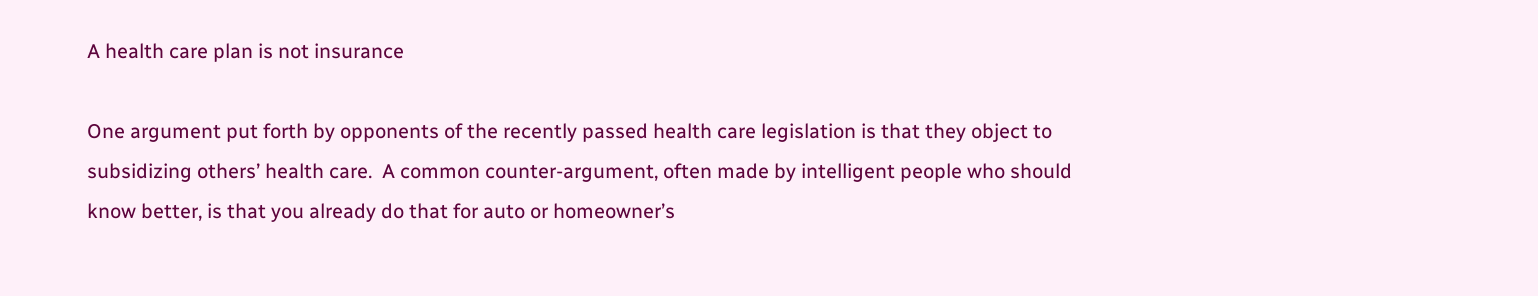A health care plan is not insurance

One argument put forth by opponents of the recently passed health care legislation is that they object to subsidizing others’ health care.  A common counter-argument, often made by intelligent people who should know better, is that you already do that for auto or homeowner’s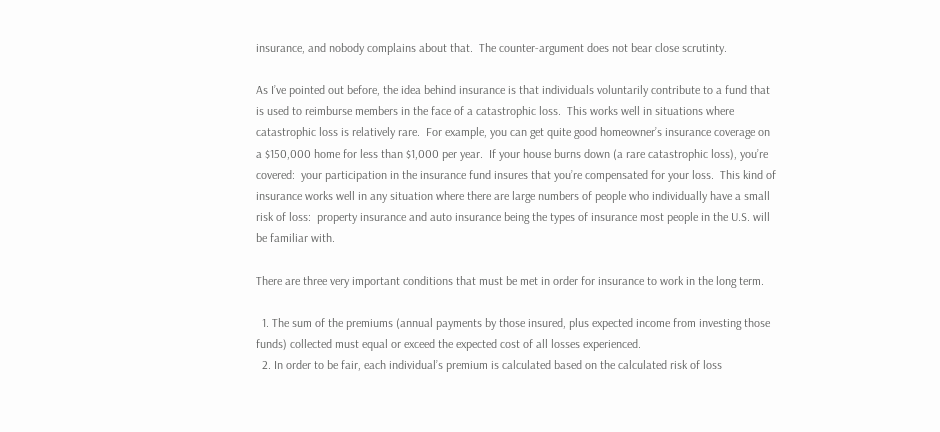insurance, and nobody complains about that.  The counter-argument does not bear close scrutinty.

As I’ve pointed out before, the idea behind insurance is that individuals voluntarily contribute to a fund that is used to reimburse members in the face of a catastrophic loss.  This works well in situations where catastrophic loss is relatively rare.  For example, you can get quite good homeowner’s insurance coverage on a $150,000 home for less than $1,000 per year.  If your house burns down (a rare catastrophic loss), you’re covered:  your participation in the insurance fund insures that you’re compensated for your loss.  This kind of insurance works well in any situation where there are large numbers of people who individually have a small risk of loss:  property insurance and auto insurance being the types of insurance most people in the U.S. will be familiar with.

There are three very important conditions that must be met in order for insurance to work in the long term.

  1. The sum of the premiums (annual payments by those insured, plus expected income from investing those funds) collected must equal or exceed the expected cost of all losses experienced.
  2. In order to be fair, each individual’s premium is calculated based on the calculated risk of loss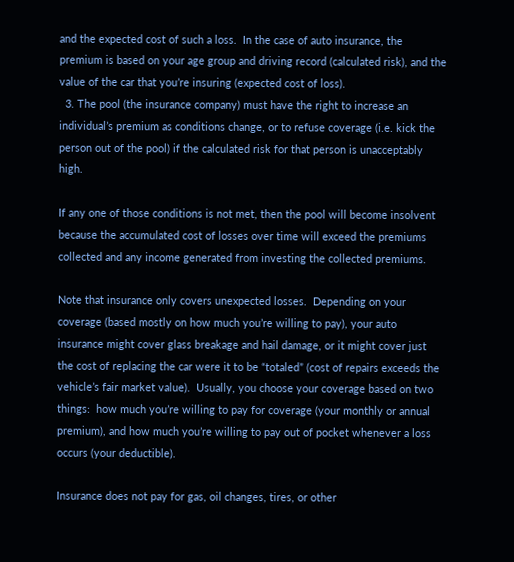and the expected cost of such a loss.  In the case of auto insurance, the premium is based on your age group and driving record (calculated risk), and the value of the car that you’re insuring (expected cost of loss).
  3. The pool (the insurance company) must have the right to increase an individual’s premium as conditions change, or to refuse coverage (i.e. kick the person out of the pool) if the calculated risk for that person is unacceptably high.

If any one of those conditions is not met, then the pool will become insolvent because the accumulated cost of losses over time will exceed the premiums collected and any income generated from investing the collected premiums.

Note that insurance only covers unexpected losses.  Depending on your coverage (based mostly on how much you’re willing to pay), your auto insurance might cover glass breakage and hail damage, or it might cover just the cost of replacing the car were it to be “totaled” (cost of repairs exceeds the vehicle’s fair market value).  Usually, you choose your coverage based on two things:  how much you’re willing to pay for coverage (your monthly or annual premium), and how much you’re willing to pay out of pocket whenever a loss occurs (your deductible).

Insurance does not pay for gas, oil changes, tires, or other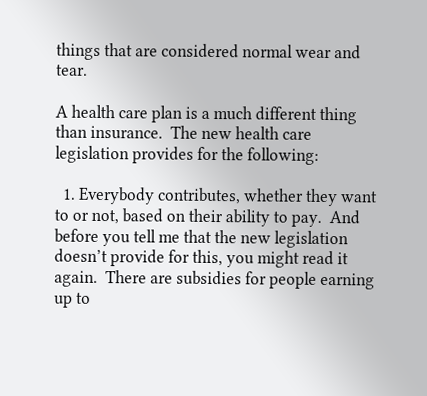things that are considered normal wear and tear.

A health care plan is a much different thing than insurance.  The new health care legislation provides for the following:

  1. Everybody contributes, whether they want to or not, based on their ability to pay.  And before you tell me that the new legislation doesn’t provide for this, you might read it again.  There are subsidies for people earning up to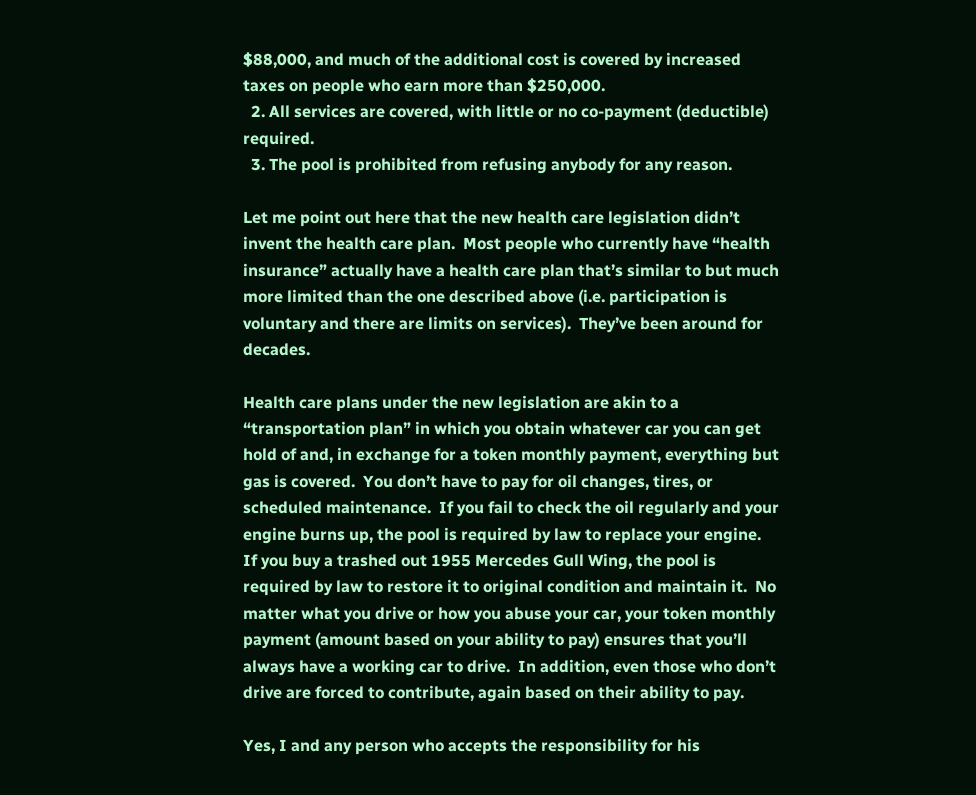$88,000, and much of the additional cost is covered by increased taxes on people who earn more than $250,000.
  2. All services are covered, with little or no co-payment (deductible) required.
  3. The pool is prohibited from refusing anybody for any reason.

Let me point out here that the new health care legislation didn’t invent the health care plan.  Most people who currently have “health insurance” actually have a health care plan that’s similar to but much more limited than the one described above (i.e. participation is voluntary and there are limits on services).  They’ve been around for decades.

Health care plans under the new legislation are akin to a “transportation plan” in which you obtain whatever car you can get hold of and, in exchange for a token monthly payment, everything but gas is covered.  You don’t have to pay for oil changes, tires, or scheduled maintenance.  If you fail to check the oil regularly and your engine burns up, the pool is required by law to replace your engine.  If you buy a trashed out 1955 Mercedes Gull Wing, the pool is required by law to restore it to original condition and maintain it.  No matter what you drive or how you abuse your car, your token monthly payment (amount based on your ability to pay) ensures that you’ll always have a working car to drive.  In addition, even those who don’t drive are forced to contribute, again based on their ability to pay.

Yes, I and any person who accepts the responsibility for his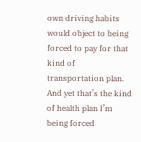own driving habits would object to being forced to pay for that kind of transportation plan.  And yet that’s the kind of health plan I’m being forced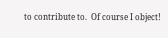to contribute to.  Of course I object!